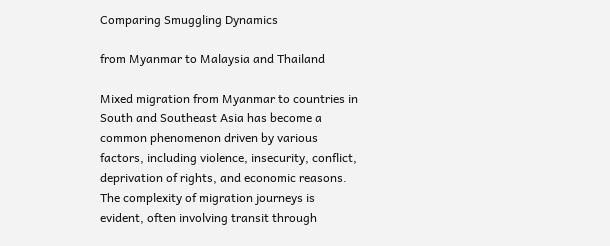Comparing Smuggling Dynamics

from Myanmar to Malaysia and Thailand

Mixed migration from Myanmar to countries in South and Southeast Asia has become a common phenomenon driven by various factors, including violence, insecurity, conflict, deprivation of rights, and economic reasons. The complexity of migration journeys is evident, often involving transit through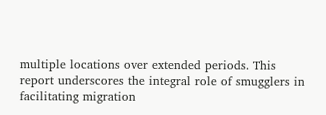multiple locations over extended periods. This report underscores the integral role of smugglers in facilitating migration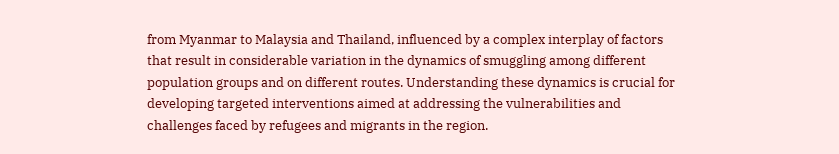from Myanmar to Malaysia and Thailand, influenced by a complex interplay of factors that result in considerable variation in the dynamics of smuggling among different population groups and on different routes. Understanding these dynamics is crucial for developing targeted interventions aimed at addressing the vulnerabilities and challenges faced by refugees and migrants in the region.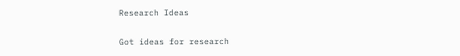Research Ideas

Got ideas for research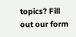topics? Fill out our form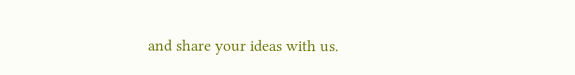and share your ideas with us.